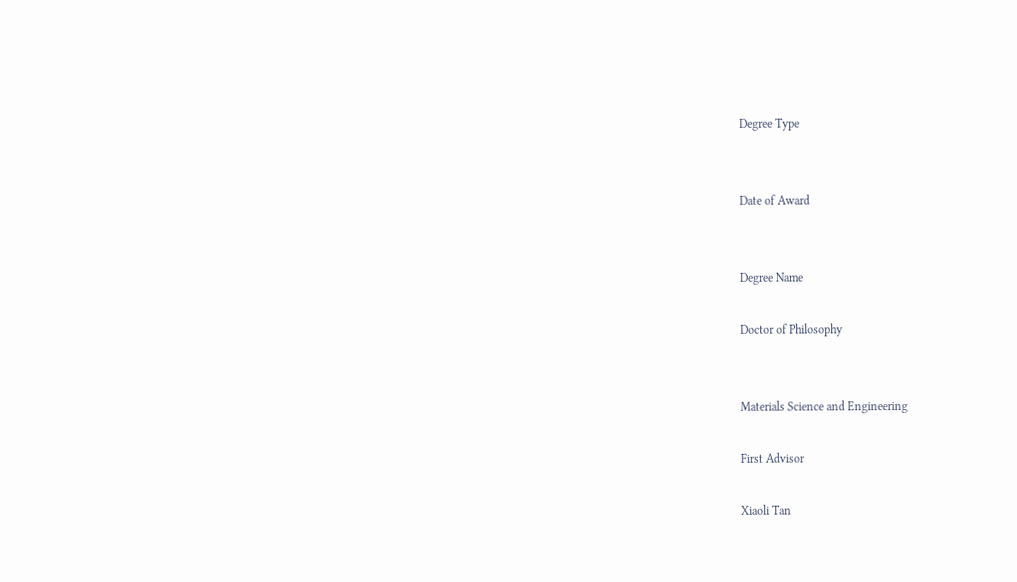Degree Type


Date of Award


Degree Name

Doctor of Philosophy


Materials Science and Engineering

First Advisor

Xiaoli Tan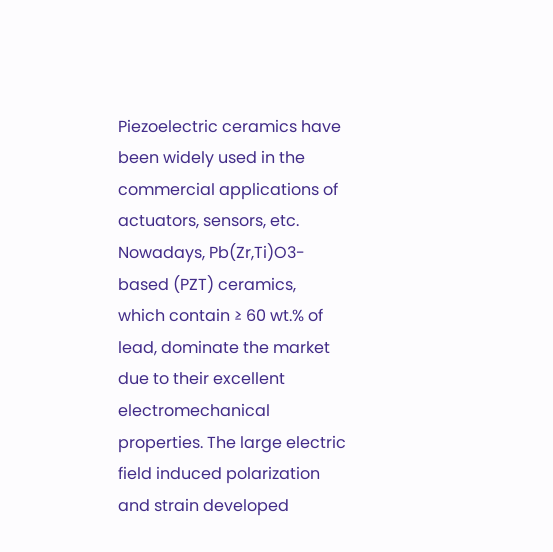Piezoelectric ceramics have been widely used in the commercial applications of actuators, sensors, etc. Nowadays, Pb(Zr,Ti)O3-based (PZT) ceramics, which contain ≥ 60 wt.% of lead, dominate the market due to their excellent electromechanical properties. The large electric field induced polarization and strain developed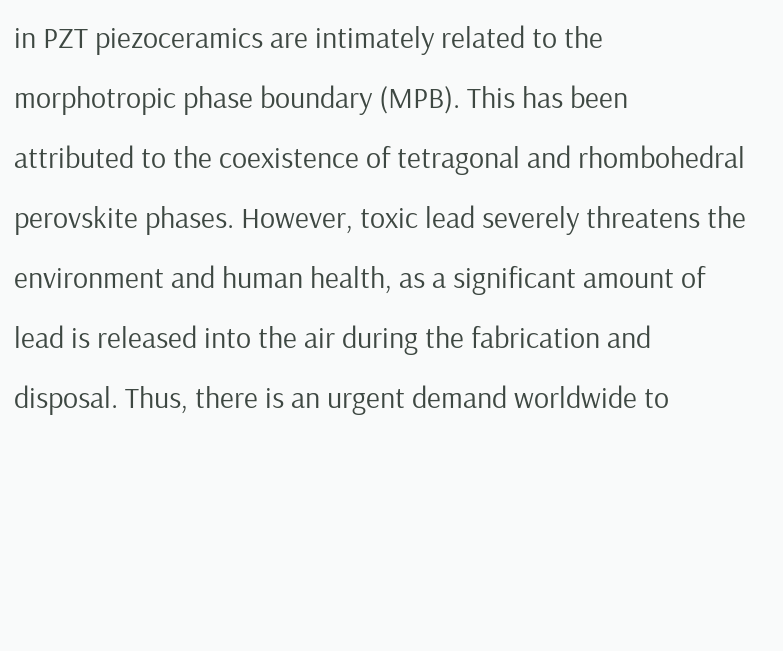in PZT piezoceramics are intimately related to the morphotropic phase boundary (MPB). This has been attributed to the coexistence of tetragonal and rhombohedral perovskite phases. However, toxic lead severely threatens the environment and human health, as a significant amount of lead is released into the air during the fabrication and disposal. Thus, there is an urgent demand worldwide to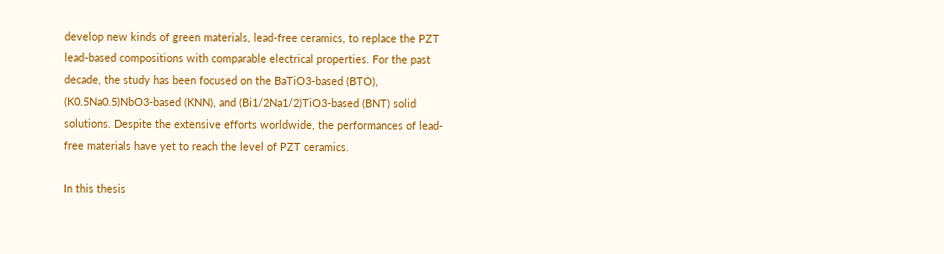develop new kinds of green materials, lead-free ceramics, to replace the PZT lead-based compositions with comparable electrical properties. For the past decade, the study has been focused on the BaTiO3-based (BTO), (K0.5Na0.5)NbO3-based (KNN), and (Bi1/2Na1/2)TiO3-based (BNT) solid solutions. Despite the extensive efforts worldwide, the performances of lead-free materials have yet to reach the level of PZT ceramics.

In this thesis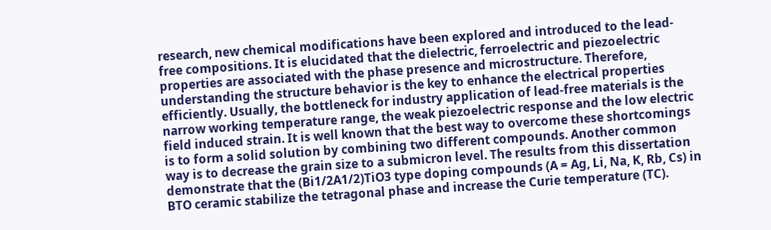research, new chemical modifications have been explored and introduced to the lead-free compositions. It is elucidated that the dielectric, ferroelectric and piezoelectric properties are associated with the phase presence and microstructure. Therefore, understanding the structure behavior is the key to enhance the electrical properties efficiently. Usually, the bottleneck for industry application of lead-free materials is the narrow working temperature range, the weak piezoelectric response and the low electric field induced strain. It is well known that the best way to overcome these shortcomings is to form a solid solution by combining two different compounds. Another common way is to decrease the grain size to a submicron level. The results from this dissertation demonstrate that the (Bi1/2A1/2)TiO3 type doping compounds (A = Ag, Li, Na, K, Rb, Cs) in BTO ceramic stabilize the tetragonal phase and increase the Curie temperature (TC).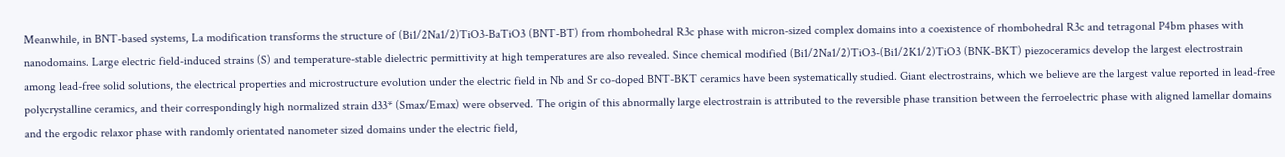Meanwhile, in BNT-based systems, La modification transforms the structure of (Bi1/2Na1/2)TiO3-BaTiO3 (BNT-BT) from rhombohedral R3c phase with micron-sized complex domains into a coexistence of rhombohedral R3c and tetragonal P4bm phases with nanodomains. Large electric field-induced strains (S) and temperature-stable dielectric permittivity at high temperatures are also revealed. Since chemical modified (Bi1/2Na1/2)TiO3-(Bi1/2K1/2)TiO3 (BNK-BKT) piezoceramics develop the largest electrostrain among lead-free solid solutions, the electrical properties and microstructure evolution under the electric field in Nb and Sr co-doped BNT-BKT ceramics have been systematically studied. Giant electrostrains, which we believe are the largest value reported in lead-free polycrystalline ceramics, and their correspondingly high normalized strain d33* (Smax/Emax) were observed. The origin of this abnormally large electrostrain is attributed to the reversible phase transition between the ferroelectric phase with aligned lamellar domains and the ergodic relaxor phase with randomly orientated nanometer sized domains under the electric field,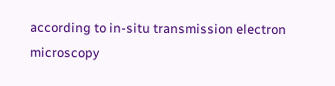according to in-situ transmission electron microscopy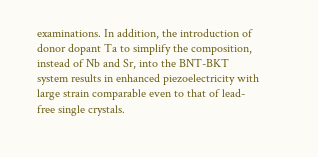examinations. In addition, the introduction of donor dopant Ta to simplify the composition, instead of Nb and Sr, into the BNT-BKT system results in enhanced piezoelectricity with large strain comparable even to that of lead-free single crystals.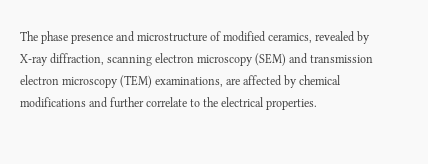The phase presence and microstructure of modified ceramics, revealed by X-ray diffraction, scanning electron microscopy (SEM) and transmission electron microscopy (TEM) examinations, are affected by chemical modifications and further correlate to the electrical properties.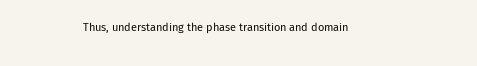Thus, understanding the phase transition and domain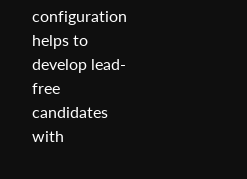configuration helps to develop lead-free candidates with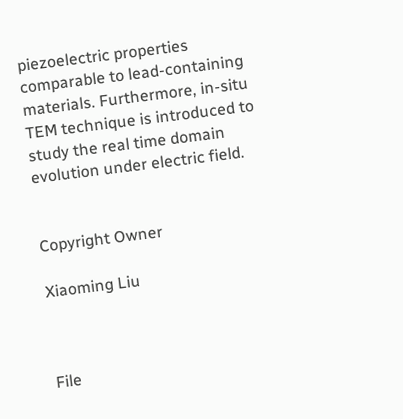piezoelectric properties comparable to lead-containing materials. Furthermore, in-situ TEM technique is introduced to study the real time domain evolution under electric field.


Copyright Owner

Xiaoming Liu



File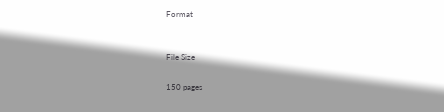Format


File Size

150 pages